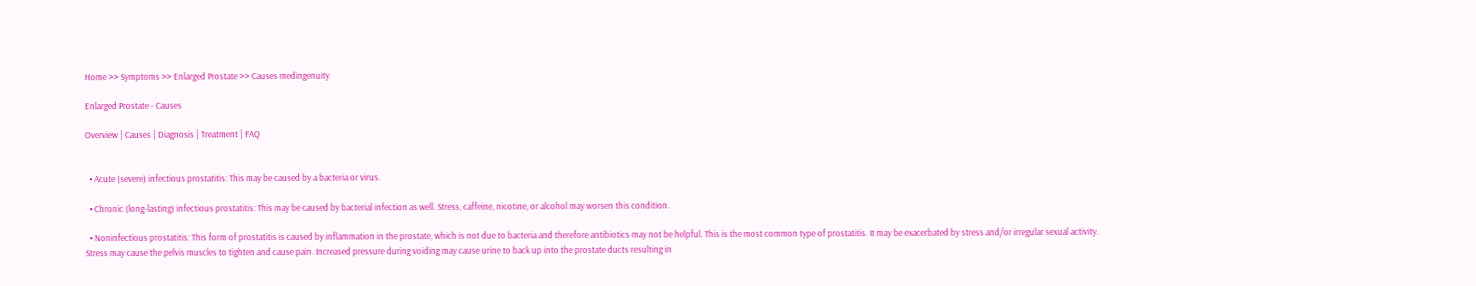Home >> Symptoms >> Enlarged Prostate >> Causes medingenuity

Enlarged Prostate - Causes

Overview | Causes | Diagnosis | Treatment | FAQ


  • Acute (severe) infectious prostatitis: This may be caused by a bacteria or virus.

  • Chronic (long-lasting) infectious prostatitis: This may be caused by bacterial infection as well. Stress, caffeine, nicotine, or alcohol may worsen this condition.

  • Noninfectious prostatitis: This form of prostatitis is caused by inflammation in the prostate, which is not due to bacteria and therefore antibiotics may not be helpful. This is the most common type of prostatitis. It may be exacerbated by stress and/or irregular sexual activity. Stress may cause the pelvis muscles to tighten and cause pain. Increased pressure during voiding may cause urine to back up into the prostate ducts resulting in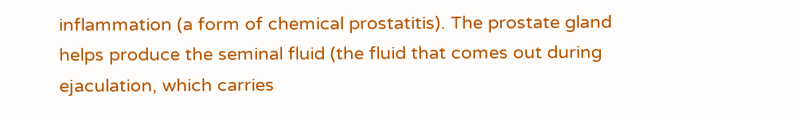inflammation (a form of chemical prostatitis). The prostate gland helps produce the seminal fluid (the fluid that comes out during ejaculation, which carries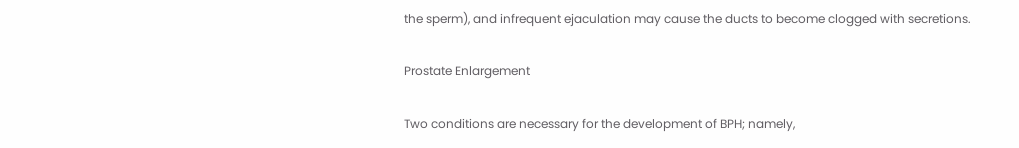the sperm), and infrequent ejaculation may cause the ducts to become clogged with secretions.

Prostate Enlargement

Two conditions are necessary for the development of BPH; namely,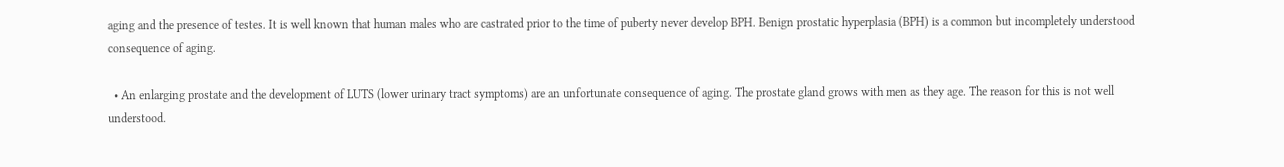aging and the presence of testes. It is well known that human males who are castrated prior to the time of puberty never develop BPH. Benign prostatic hyperplasia (BPH) is a common but incompletely understood consequence of aging.

  • An enlarging prostate and the development of LUTS (lower urinary tract symptoms) are an unfortunate consequence of aging. The prostate gland grows with men as they age. The reason for this is not well understood.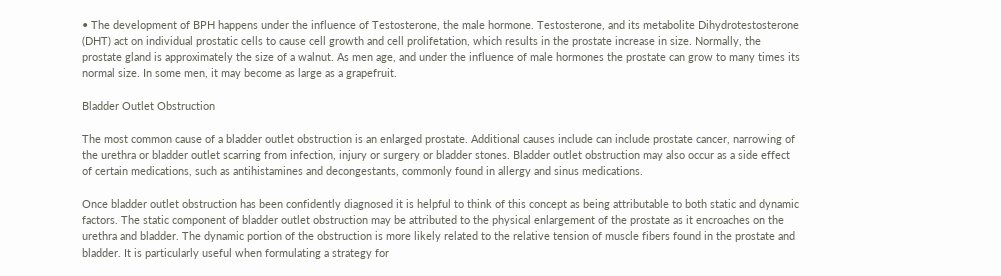• The development of BPH happens under the influence of Testosterone, the male hormone. Testosterone, and its metabolite Dihydrotestosterone (DHT) act on individual prostatic cells to cause cell growth and cell prolifetation, which results in the prostate increase in size. Normally, the prostate gland is approximately the size of a walnut. As men age, and under the influence of male hormones the prostate can grow to many times its normal size. In some men, it may become as large as a grapefruit.

Bladder Outlet Obstruction

The most common cause of a bladder outlet obstruction is an enlarged prostate. Additional causes include can include prostate cancer, narrowing of the urethra or bladder outlet scarring from infection, injury or surgery or bladder stones. Bladder outlet obstruction may also occur as a side effect of certain medications, such as antihistamines and decongestants, commonly found in allergy and sinus medications.

Once bladder outlet obstruction has been confidently diagnosed it is helpful to think of this concept as being attributable to both static and dynamic factors. The static component of bladder outlet obstruction may be attributed to the physical enlargement of the prostate as it encroaches on the urethra and bladder. The dynamic portion of the obstruction is more likely related to the relative tension of muscle fibers found in the prostate and bladder. It is particularly useful when formulating a strategy for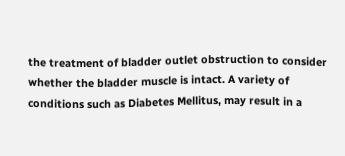the treatment of bladder outlet obstruction to consider whether the bladder muscle is intact. A variety of conditions such as Diabetes Mellitus, may result in a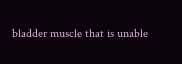bladder muscle that is unable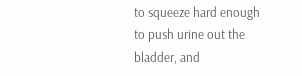to squeeze hard enough to push urine out the bladder, and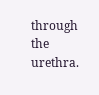through the urethra.